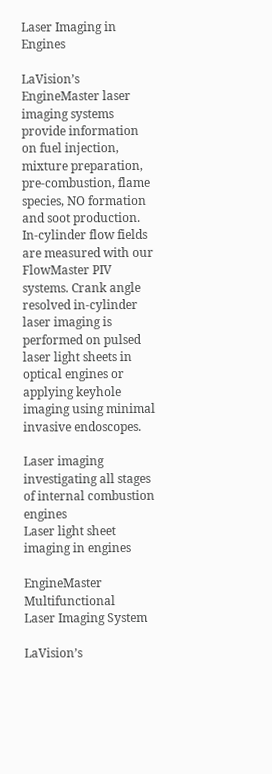Laser Imaging in Engines

LaVision’s EngineMaster laser imaging systems provide information on fuel injection, mixture preparation, pre-combustion, flame species, NO formation and soot production. In-cylinder flow fields are measured with our FlowMaster PIV systems. Crank angle resolved in-cylinder laser imaging is performed on pulsed laser light sheets in optical engines or applying keyhole imaging using minimal invasive endoscopes.

Laser imaging investigating all stages of internal combustion engines
Laser light sheet imaging in engines

EngineMaster Multifunctional
Laser Imaging System

LaVision’s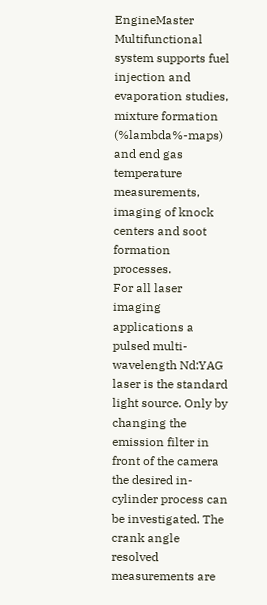EngineMaster Multifunctional system supports fuel injection and evaporation studies, mixture formation (%lambda%-maps) and end gas temperature measurements, imaging of knock centers and soot formation processes.
For all laser imaging applications a pulsed multi-wavelength Nd:YAG laser is the standard light source. Only by changing the emission filter in front of the camera the desired in-cylinder process can be investigated. The crank angle resolved measurements are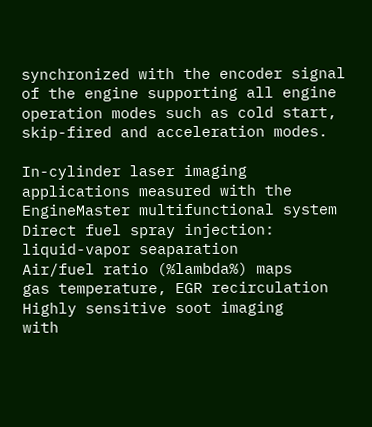synchronized with the encoder signal of the engine supporting all engine operation modes such as cold start, skip-fired and acceleration modes.

In-cylinder laser imaging applications measured with the EngineMaster multifunctional system
Direct fuel spray injection:
liquid-vapor seaparation
Air/fuel ratio (%lambda%) maps
gas temperature, EGR recirculation
Highly sensitive soot imaging
with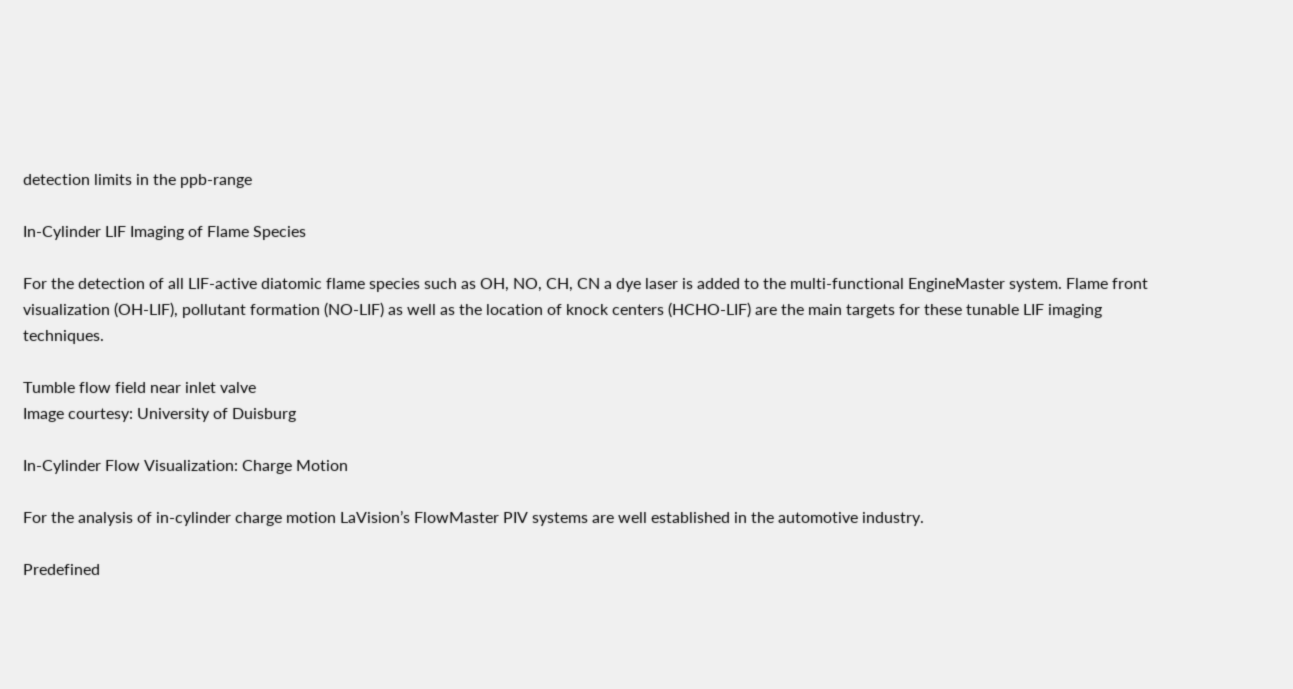detection limits in the ppb-range

In-Cylinder LIF Imaging of Flame Species

For the detection of all LIF-active diatomic flame species such as OH, NO, CH, CN a dye laser is added to the multi-functional EngineMaster system. Flame front visualization (OH-LIF), pollutant formation (NO-LIF) as well as the location of knock centers (HCHO-LIF) are the main targets for these tunable LIF imaging techniques.

Tumble flow field near inlet valve
Image courtesy: University of Duisburg

In-Cylinder Flow Visualization: Charge Motion

For the analysis of in-cylinder charge motion LaVision’s FlowMaster PIV systems are well established in the automotive industry.

Predefined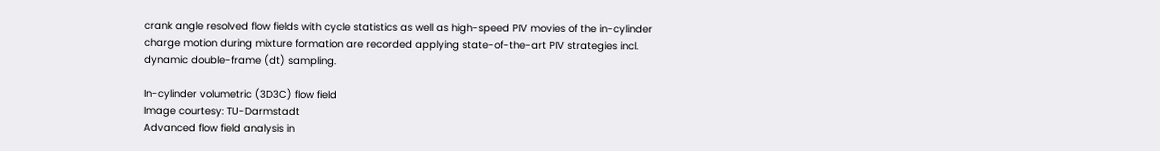crank angle resolved flow fields with cycle statistics as well as high-speed PIV movies of the in-cylinder charge motion during mixture formation are recorded applying state-of-the-art PIV strategies incl. dynamic double-frame (dt) sampling.

In-cylinder volumetric (3D3C) flow field
Image courtesy: TU-Darmstadt
Advanced flow field analysis in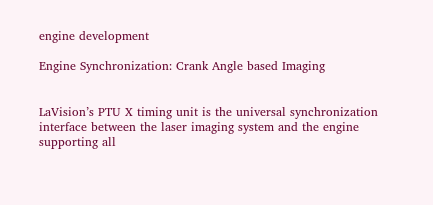engine development

Engine Synchronization: Crank Angle based Imaging


LaVision’s PTU X timing unit is the universal synchronization interface between the laser imaging system and the engine supporting all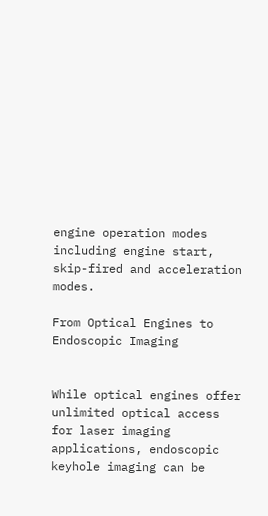engine operation modes including engine start, skip-fired and acceleration modes.

From Optical Engines to Endoscopic Imaging


While optical engines offer unlimited optical access for laser imaging applications, endoscopic keyhole imaging can be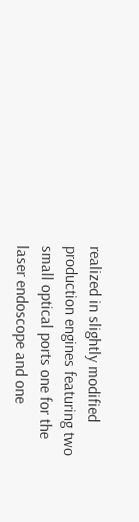realized in slightly modified production engines featuring two small optical ports one for the laser endoscope and one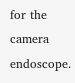for the camera endoscope.